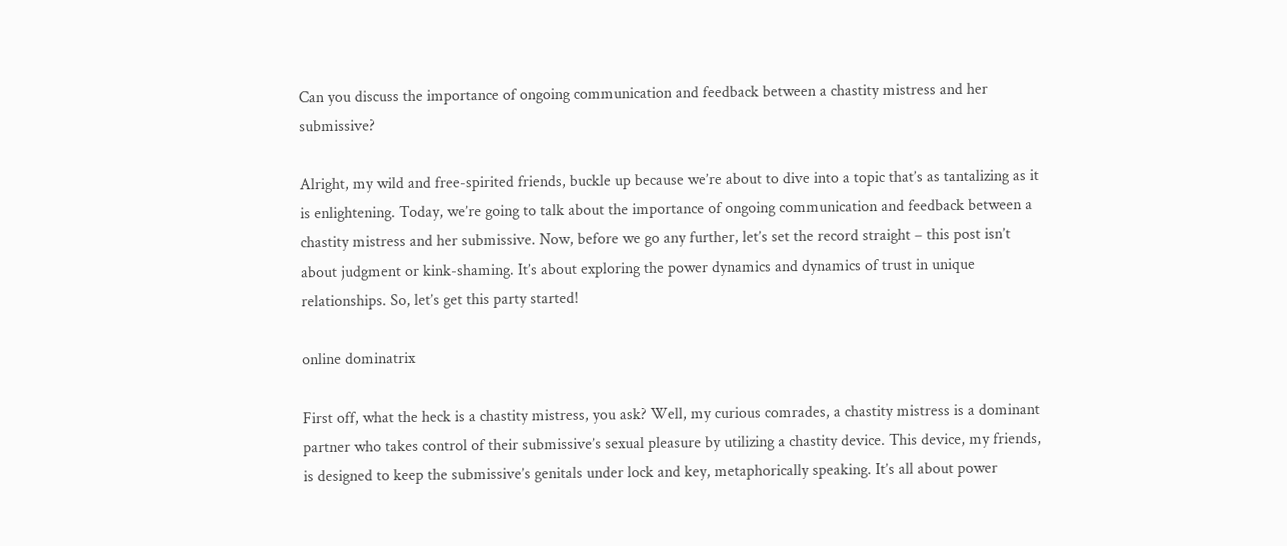Can you discuss the importance of ongoing communication and feedback between a chastity mistress and her submissive?

Alright, my wild and free-spirited friends, buckle up because we’re about to dive into a topic that’s as tantalizing as it is enlightening. Today, we’re going to talk about the importance of ongoing communication and feedback between a chastity mistress and her submissive. Now, before we go any further, let’s set the record straight – this post isn’t about judgment or kink-shaming. It’s about exploring the power dynamics and dynamics of trust in unique relationships. So, let’s get this party started!

online dominatrix

First off, what the heck is a chastity mistress, you ask? Well, my curious comrades, a chastity mistress is a dominant partner who takes control of their submissive’s sexual pleasure by utilizing a chastity device. This device, my friends, is designed to keep the submissive’s genitals under lock and key, metaphorically speaking. It’s all about power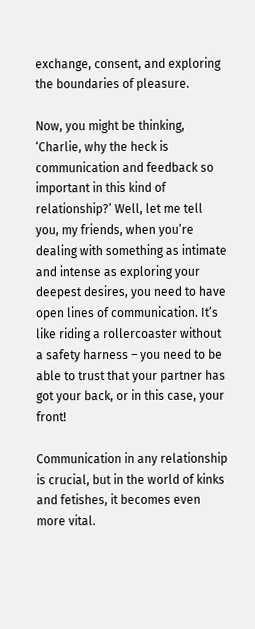exchange, consent, and exploring the boundaries of pleasure.

Now, you might be thinking, ‘Charlie, why the heck is communication and feedback so important in this kind of relationship?’ Well, let me tell you, my friends, when you’re dealing with something as intimate and intense as exploring your deepest desires, you need to have open lines of communication. It’s like riding a rollercoaster without a safety harness – you need to be able to trust that your partner has got your back, or in this case, your front!

Communication in any relationship is crucial, but in the world of kinks and fetishes, it becomes even more vital.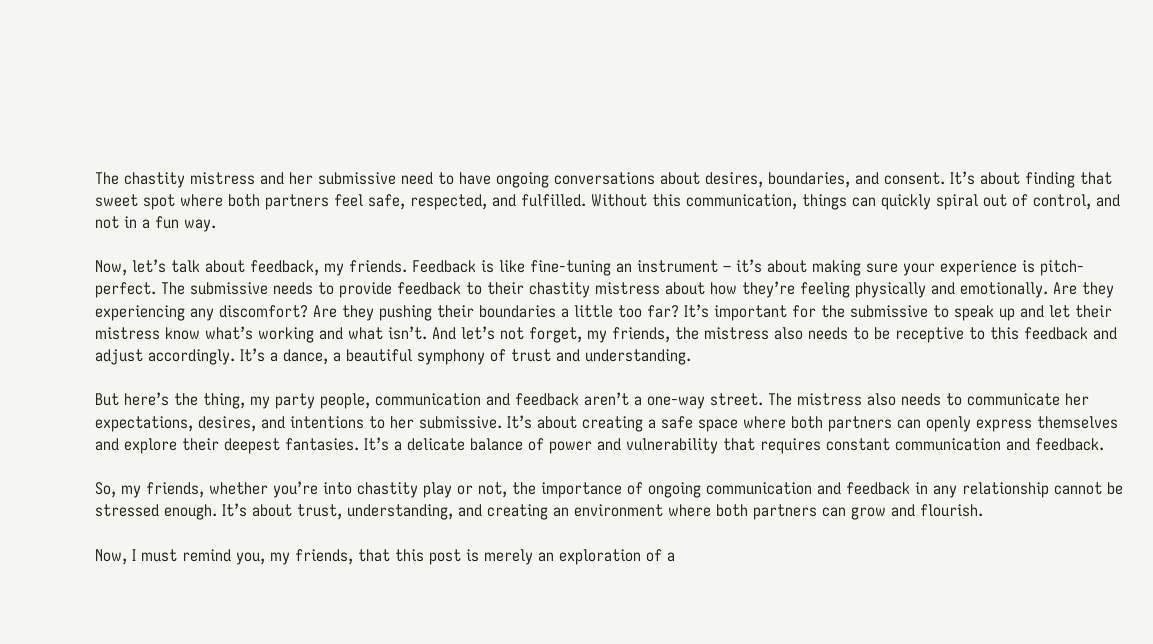The chastity mistress and her submissive need to have ongoing conversations about desires, boundaries, and consent. It’s about finding that sweet spot where both partners feel safe, respected, and fulfilled. Without this communication, things can quickly spiral out of control, and not in a fun way.

Now, let’s talk about feedback, my friends. Feedback is like fine-tuning an instrument – it’s about making sure your experience is pitch-perfect. The submissive needs to provide feedback to their chastity mistress about how they’re feeling physically and emotionally. Are they experiencing any discomfort? Are they pushing their boundaries a little too far? It’s important for the submissive to speak up and let their mistress know what’s working and what isn’t. And let’s not forget, my friends, the mistress also needs to be receptive to this feedback and adjust accordingly. It’s a dance, a beautiful symphony of trust and understanding.

But here’s the thing, my party people, communication and feedback aren’t a one-way street. The mistress also needs to communicate her expectations, desires, and intentions to her submissive. It’s about creating a safe space where both partners can openly express themselves and explore their deepest fantasies. It’s a delicate balance of power and vulnerability that requires constant communication and feedback.

So, my friends, whether you’re into chastity play or not, the importance of ongoing communication and feedback in any relationship cannot be stressed enough. It’s about trust, understanding, and creating an environment where both partners can grow and flourish.

Now, I must remind you, my friends, that this post is merely an exploration of a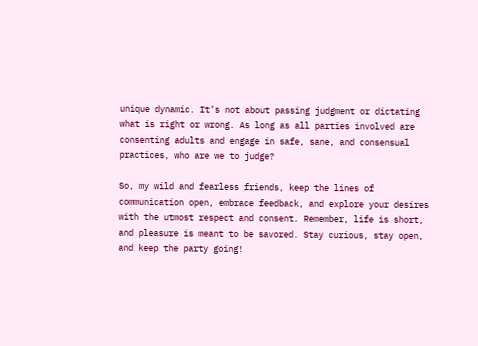unique dynamic. It’s not about passing judgment or dictating what is right or wrong. As long as all parties involved are consenting adults and engage in safe, sane, and consensual practices, who are we to judge?

So, my wild and fearless friends, keep the lines of communication open, embrace feedback, and explore your desires with the utmost respect and consent. Remember, life is short, and pleasure is meant to be savored. Stay curious, stay open, and keep the party going!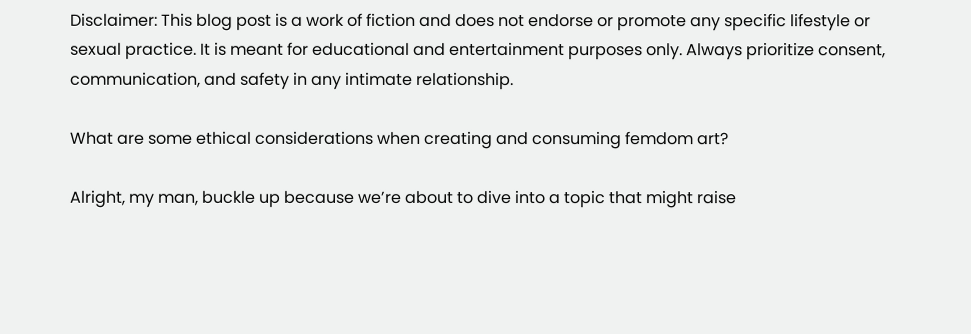Disclaimer: This blog post is a work of fiction and does not endorse or promote any specific lifestyle or sexual practice. It is meant for educational and entertainment purposes only. Always prioritize consent, communication, and safety in any intimate relationship.

What are some ethical considerations when creating and consuming femdom art?

Alright, my man, buckle up because we’re about to dive into a topic that might raise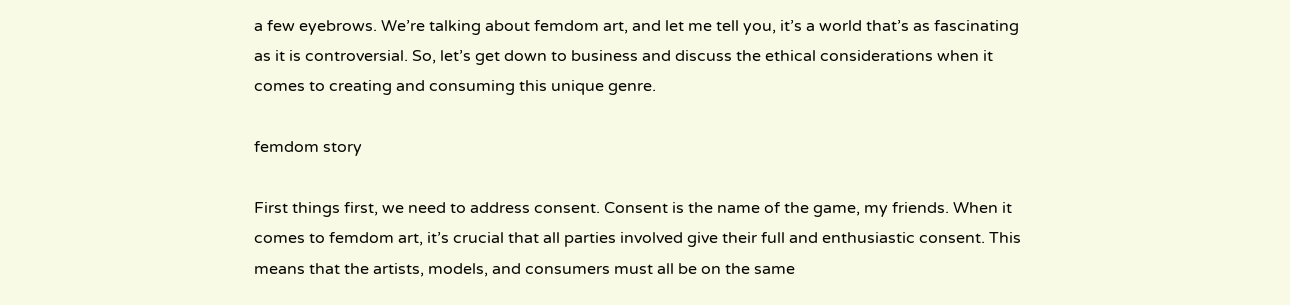a few eyebrows. We’re talking about femdom art, and let me tell you, it’s a world that’s as fascinating as it is controversial. So, let’s get down to business and discuss the ethical considerations when it comes to creating and consuming this unique genre.

femdom story

First things first, we need to address consent. Consent is the name of the game, my friends. When it comes to femdom art, it’s crucial that all parties involved give their full and enthusiastic consent. This means that the artists, models, and consumers must all be on the same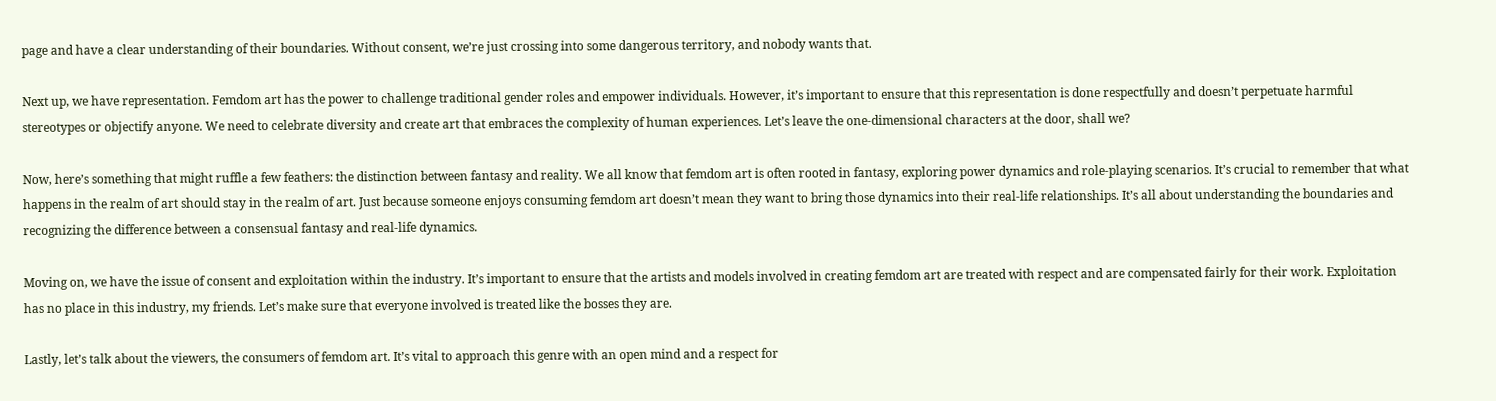page and have a clear understanding of their boundaries. Without consent, we’re just crossing into some dangerous territory, and nobody wants that.

Next up, we have representation. Femdom art has the power to challenge traditional gender roles and empower individuals. However, it’s important to ensure that this representation is done respectfully and doesn’t perpetuate harmful stereotypes or objectify anyone. We need to celebrate diversity and create art that embraces the complexity of human experiences. Let’s leave the one-dimensional characters at the door, shall we?

Now, here’s something that might ruffle a few feathers: the distinction between fantasy and reality. We all know that femdom art is often rooted in fantasy, exploring power dynamics and role-playing scenarios. It’s crucial to remember that what happens in the realm of art should stay in the realm of art. Just because someone enjoys consuming femdom art doesn’t mean they want to bring those dynamics into their real-life relationships. It’s all about understanding the boundaries and recognizing the difference between a consensual fantasy and real-life dynamics.

Moving on, we have the issue of consent and exploitation within the industry. It’s important to ensure that the artists and models involved in creating femdom art are treated with respect and are compensated fairly for their work. Exploitation has no place in this industry, my friends. Let’s make sure that everyone involved is treated like the bosses they are.

Lastly, let’s talk about the viewers, the consumers of femdom art. It’s vital to approach this genre with an open mind and a respect for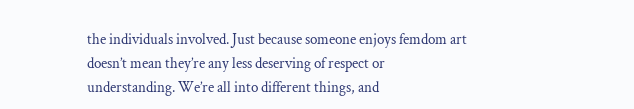the individuals involved. Just because someone enjoys femdom art doesn’t mean they’re any less deserving of respect or understanding. We’re all into different things, and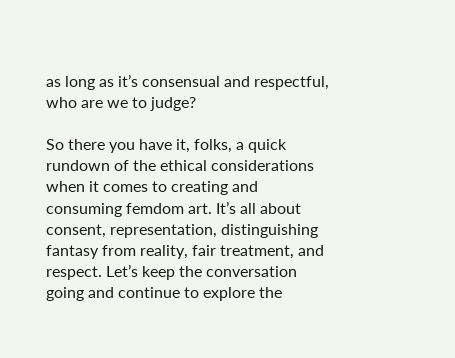as long as it’s consensual and respectful, who are we to judge?

So there you have it, folks, a quick rundown of the ethical considerations when it comes to creating and consuming femdom art. It’s all about consent, representation, distinguishing fantasy from reality, fair treatment, and respect. Let’s keep the conversation going and continue to explore the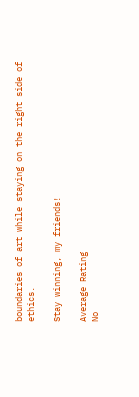boundaries of art while staying on the right side of ethics.

Stay winning, my friends!

Average Rating
No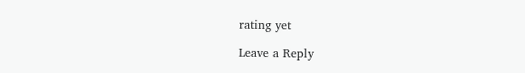rating yet

Leave a Reply